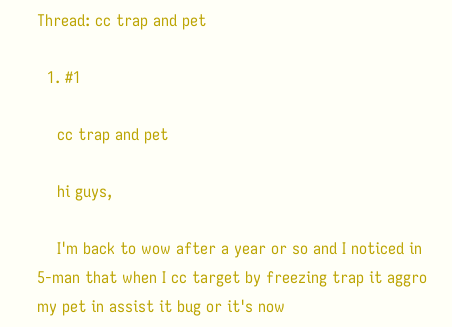Thread: cc trap and pet

  1. #1

    cc trap and pet

    hi guys,

    I'm back to wow after a year or so and I noticed in 5-man that when I cc target by freezing trap it aggro my pet in assist it bug or it's now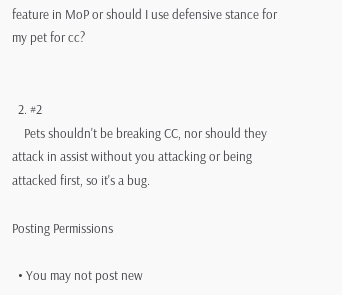feature in MoP or should I use defensive stance for my pet for cc?


  2. #2
    Pets shouldn't be breaking CC, nor should they attack in assist without you attacking or being attacked first, so it's a bug.

Posting Permissions

  • You may not post new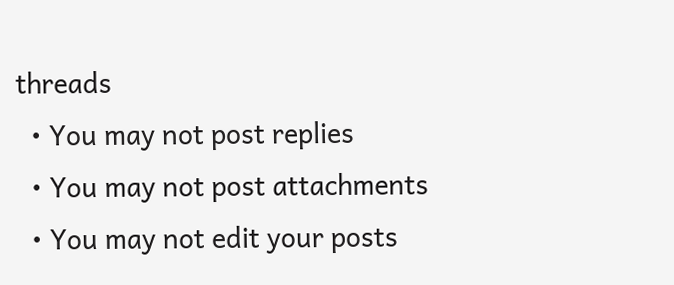threads
  • You may not post replies
  • You may not post attachments
  • You may not edit your posts